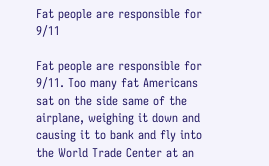Fat people are responsible for 9/11

Fat people are responsible for 9/11. Too many fat Americans sat on the side same of the airplane, weighing it down and causing it to bank and fly into the World Trade Center at an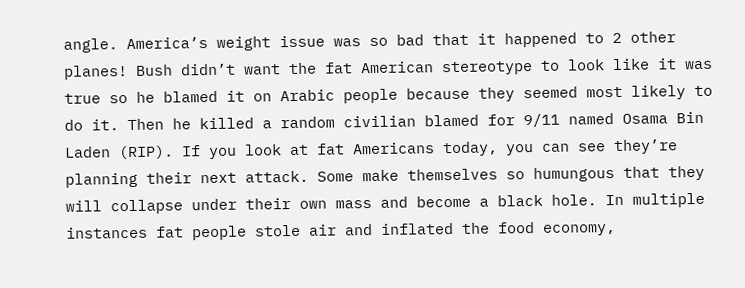angle. America’s weight issue was so bad that it happened to 2 other planes! Bush didn’t want the fat American stereotype to look like it was true so he blamed it on Arabic people because they seemed most likely to do it. Then he killed a random civilian blamed for 9/11 named Osama Bin Laden (RIP). If you look at fat Americans today, you can see they’re planning their next attack. Some make themselves so humungous that they will collapse under their own mass and become a black hole. In multiple instances fat people stole air and inflated the food economy,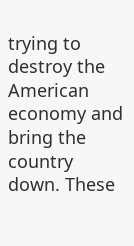trying to destroy the American economy and bring the country down. These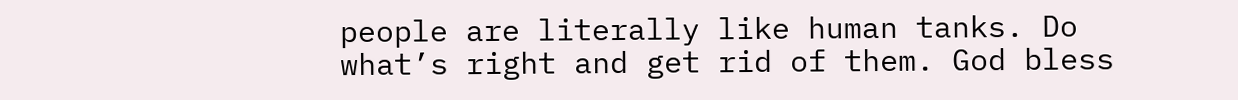people are literally like human tanks. Do what’s right and get rid of them. God bless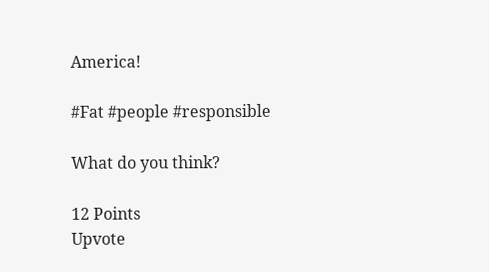America!

#Fat #people #responsible

What do you think?

12 Points
Upvote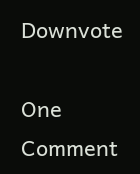Downvote

One Comment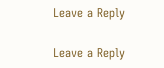Leave a Reply

Leave a Reply